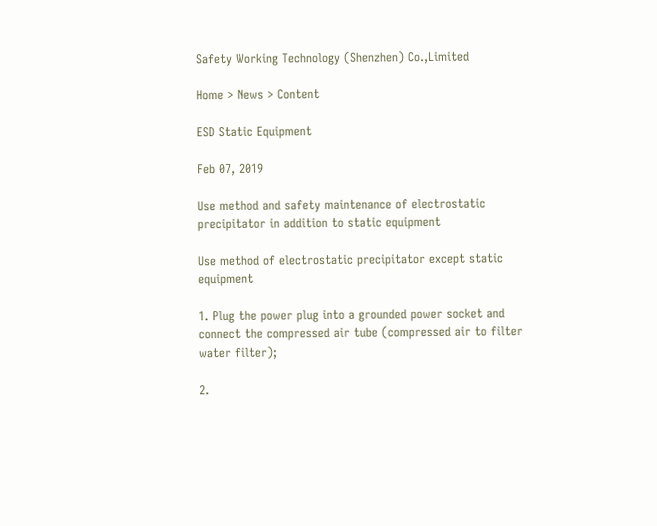Safety Working Technology (Shenzhen) Co.,Limited

Home > News > Content

ESD Static Equipment

Feb 07, 2019

Use method and safety maintenance of electrostatic precipitator in addition to static equipment

Use method of electrostatic precipitator except static equipment

1. Plug the power plug into a grounded power socket and connect the compressed air tube (compressed air to filter water filter);

2.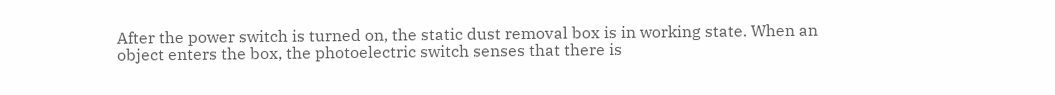After the power switch is turned on, the static dust removal box is in working state. When an object enters the box, the photoelectric switch senses that there is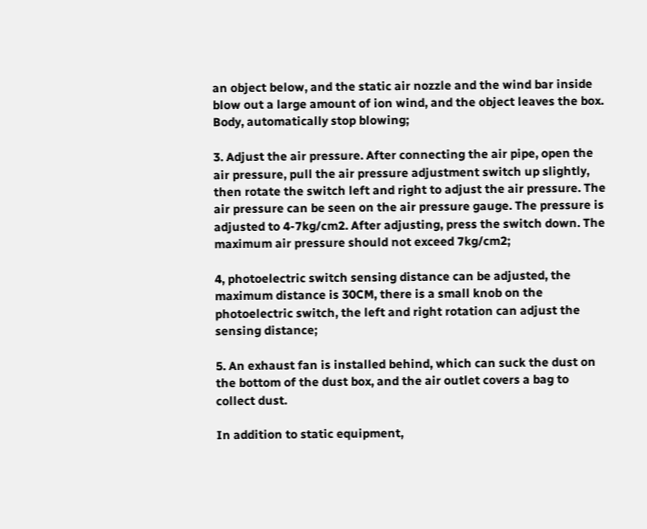an object below, and the static air nozzle and the wind bar inside blow out a large amount of ion wind, and the object leaves the box. Body, automatically stop blowing;

3. Adjust the air pressure. After connecting the air pipe, open the air pressure, pull the air pressure adjustment switch up slightly, then rotate the switch left and right to adjust the air pressure. The air pressure can be seen on the air pressure gauge. The pressure is adjusted to 4-7kg/cm2. After adjusting, press the switch down. The maximum air pressure should not exceed 7kg/cm2;

4, photoelectric switch sensing distance can be adjusted, the maximum distance is 30CM, there is a small knob on the photoelectric switch, the left and right rotation can adjust the sensing distance;

5. An exhaust fan is installed behind, which can suck the dust on the bottom of the dust box, and the air outlet covers a bag to collect dust.

In addition to static equipment,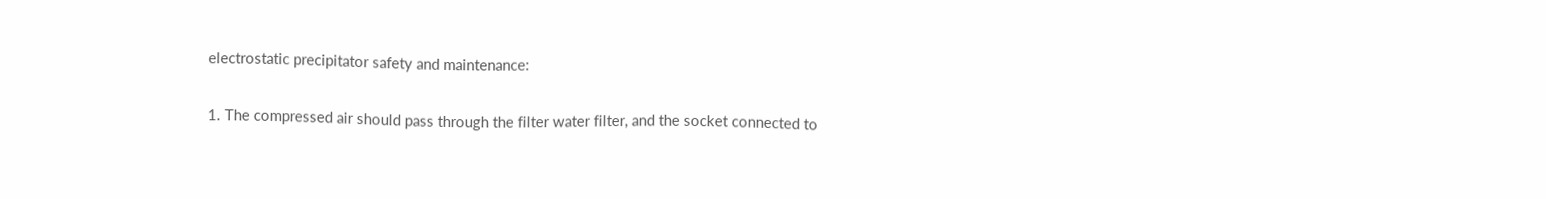electrostatic precipitator safety and maintenance:

1. The compressed air should pass through the filter water filter, and the socket connected to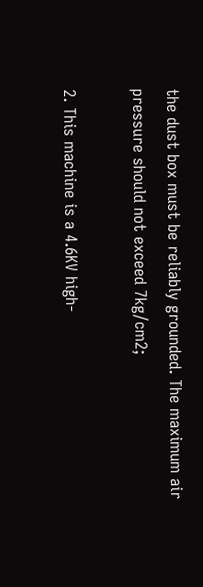the dust box must be reliably grounded. The maximum air pressure should not exceed 7kg/cm2;

2. This machine is a 4.6KV high-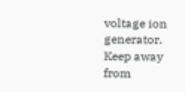voltage ion generator. Keep away from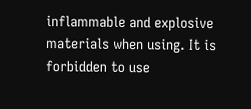inflammable and explosive materials when using. It is forbidden to use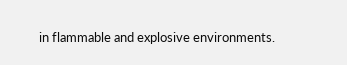in flammable and explosive environments.